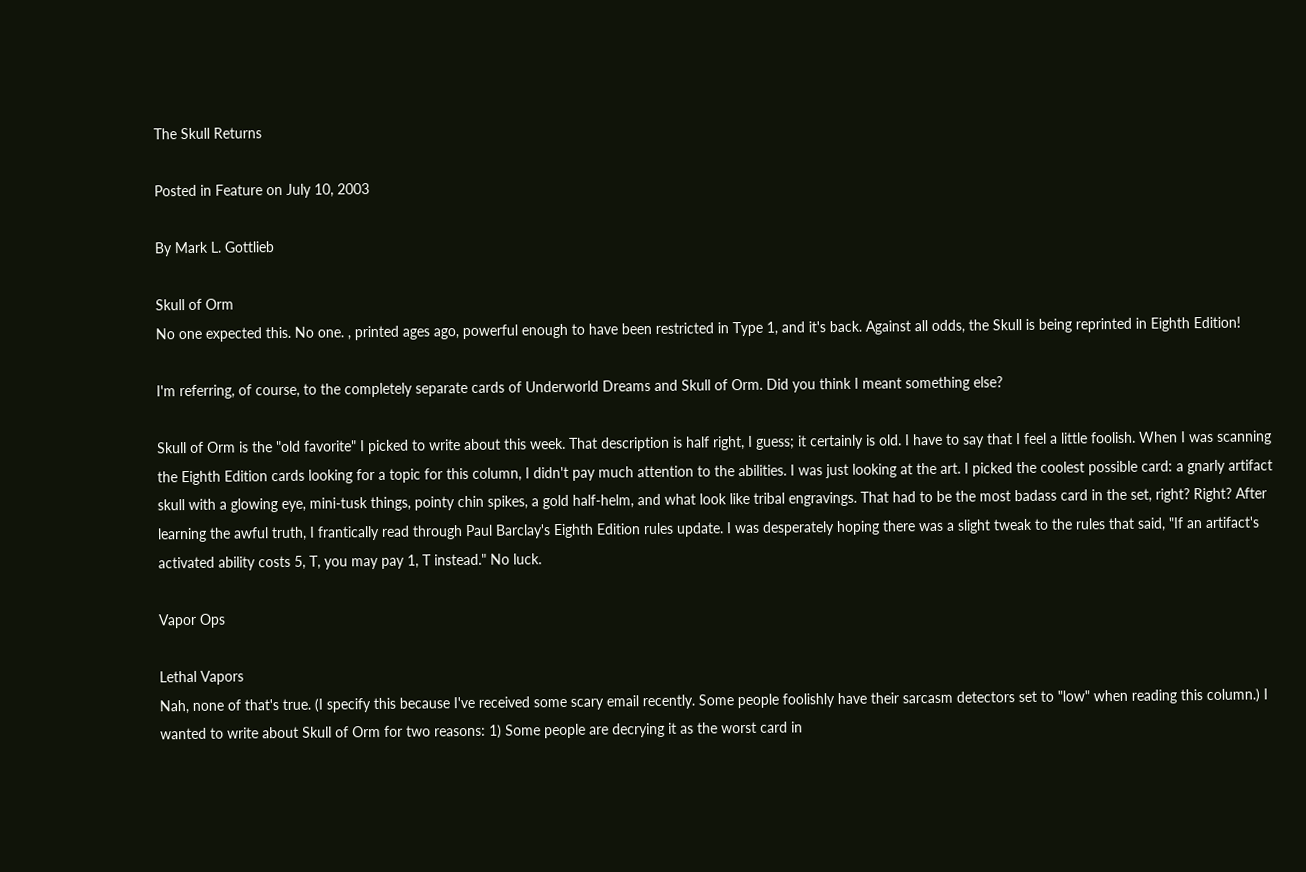The Skull Returns

Posted in Feature on July 10, 2003

By Mark L. Gottlieb

Skull of Orm
No one expected this. No one. , printed ages ago, powerful enough to have been restricted in Type 1, and it's back. Against all odds, the Skull is being reprinted in Eighth Edition!

I'm referring, of course, to the completely separate cards of Underworld Dreams and Skull of Orm. Did you think I meant something else?

Skull of Orm is the "old favorite" I picked to write about this week. That description is half right, I guess; it certainly is old. I have to say that I feel a little foolish. When I was scanning the Eighth Edition cards looking for a topic for this column, I didn't pay much attention to the abilities. I was just looking at the art. I picked the coolest possible card: a gnarly artifact skull with a glowing eye, mini-tusk things, pointy chin spikes, a gold half-helm, and what look like tribal engravings. That had to be the most badass card in the set, right? Right? After learning the awful truth, I frantically read through Paul Barclay's Eighth Edition rules update. I was desperately hoping there was a slight tweak to the rules that said, "If an artifact's activated ability costs 5, T, you may pay 1, T instead." No luck.

Vapor Ops

Lethal Vapors
Nah, none of that's true. (I specify this because I've received some scary email recently. Some people foolishly have their sarcasm detectors set to "low" when reading this column.) I wanted to write about Skull of Orm for two reasons: 1) Some people are decrying it as the worst card in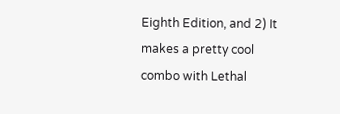Eighth Edition, and 2) It makes a pretty cool combo with Lethal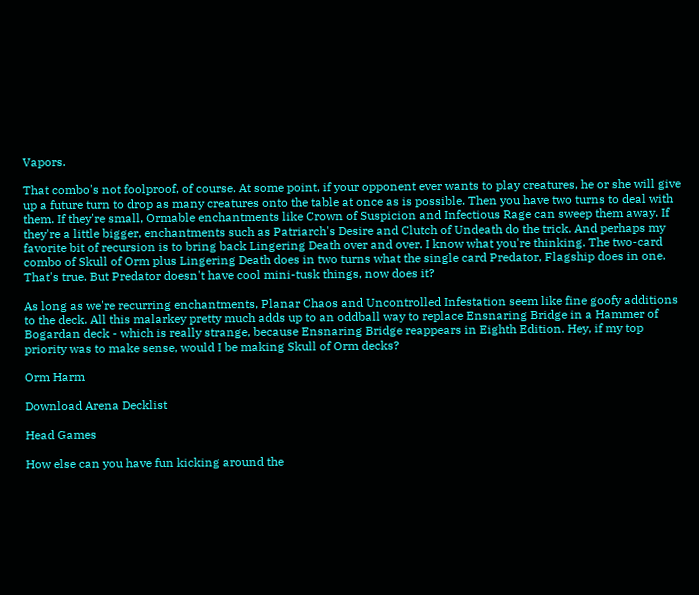Vapors.

That combo's not foolproof, of course. At some point, if your opponent ever wants to play creatures, he or she will give up a future turn to drop as many creatures onto the table at once as is possible. Then you have two turns to deal with them. If they're small, Ormable enchantments like Crown of Suspicion and Infectious Rage can sweep them away. If they're a little bigger, enchantments such as Patriarch's Desire and Clutch of Undeath do the trick. And perhaps my favorite bit of recursion is to bring back Lingering Death over and over. I know what you're thinking. The two-card combo of Skull of Orm plus Lingering Death does in two turns what the single card Predator, Flagship does in one. That's true. But Predator doesn't have cool mini-tusk things, now does it?

As long as we're recurring enchantments, Planar Chaos and Uncontrolled Infestation seem like fine goofy additions to the deck. All this malarkey pretty much adds up to an oddball way to replace Ensnaring Bridge in a Hammer of Bogardan deck - which is really strange, because Ensnaring Bridge reappears in Eighth Edition. Hey, if my top priority was to make sense, would I be making Skull of Orm decks?

Orm Harm

Download Arena Decklist

Head Games

How else can you have fun kicking around the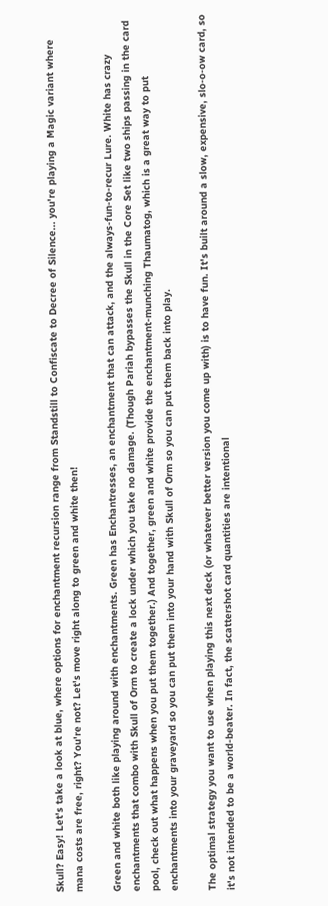Skull? Easy! Let's take a look at blue, where options for enchantment recursion range from Standstill to Confiscate to Decree of Silence... you're playing a Magic variant where mana costs are free, right? You're not? Let's move right along to green and white then!

Green and white both like playing around with enchantments. Green has Enchantresses, an enchantment that can attack, and the always-fun-to-recur Lure. White has crazy enchantments that combo with Skull of Orm to create a lock under which you take no damage. (Though Pariah bypasses the Skull in the Core Set like two ships passing in the card pool, check out what happens when you put them together.) And together, green and white provide the enchantment-munching Thaumatog, which is a great way to put enchantments into your graveyard so you can put them into your hand with Skull of Orm so you can put them back into play.

The optimal strategy you want to use when playing this next deck (or whatever better version you come up with) is to have fun. It's built around a slow, expensive, slo-o-ow card, so it's not intended to be a world-beater. In fact, the scattershot card quantities are intentional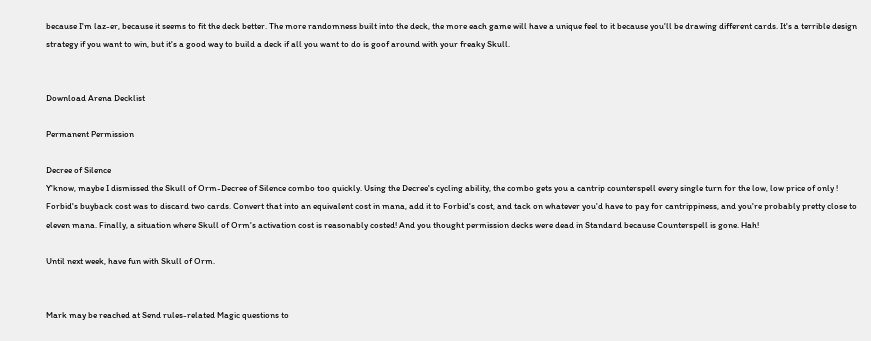because I'm laz-er, because it seems to fit the deck better. The more randomness built into the deck, the more each game will have a unique feel to it because you'll be drawing different cards. It's a terrible design strategy if you want to win, but it's a good way to build a deck if all you want to do is goof around with your freaky Skull.


Download Arena Decklist

Permanent Permission

Decree of Silence
Y'know, maybe I dismissed the Skull of Orm-Decree of Silence combo too quickly. Using the Decree's cycling ability, the combo gets you a cantrip counterspell every single turn for the low, low price of only ! Forbid's buyback cost was to discard two cards. Convert that into an equivalent cost in mana, add it to Forbid's cost, and tack on whatever you'd have to pay for cantrippiness, and you're probably pretty close to eleven mana. Finally, a situation where Skull of Orm's activation cost is reasonably costed! And you thought permission decks were dead in Standard because Counterspell is gone. Hah!

Until next week, have fun with Skull of Orm.


Mark may be reached at Send rules-related Magic questions to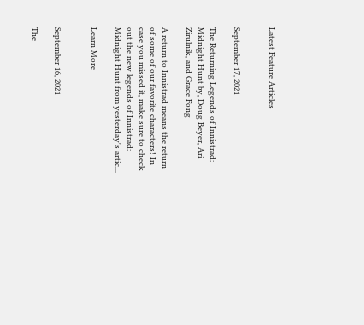Latest Feature Articles


September 17, 2021

The Returning Legends of Innistrad: Midnight Hunt by, Doug Beyer, Ari Zirulnik, and Grace Fong

A return to Innistrad means the return of some of our favorite characters! In case you missed it, make sure to check out the new legends of Innistrad: Midnight Hunt from yesterday's artic...

Learn More


September 16, 2021

The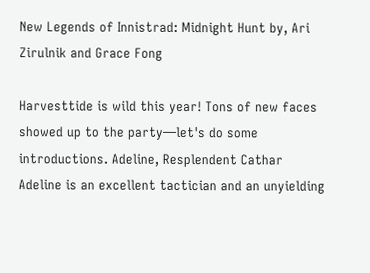New Legends of Innistrad: Midnight Hunt by, Ari Zirulnik and Grace Fong

Harvesttide is wild this year! Tons of new faces showed up to the party—let's do some introductions. Adeline, Resplendent Cathar Adeline is an excellent tactician and an unyielding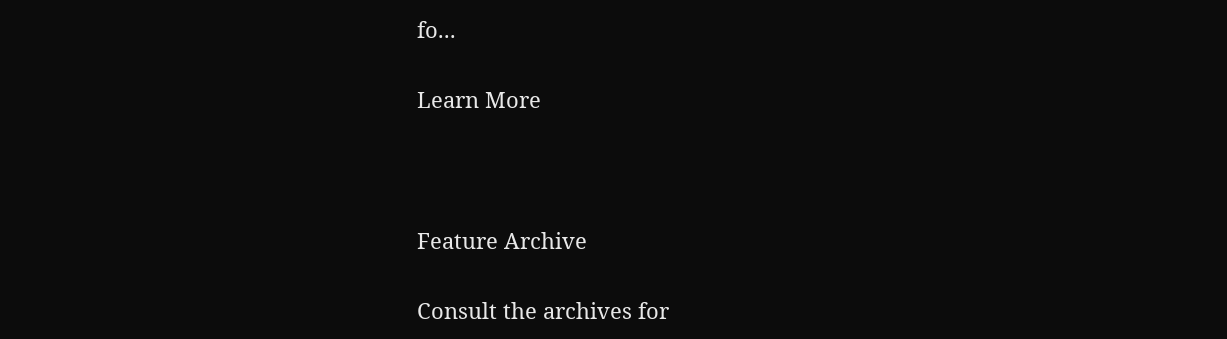fo...

Learn More



Feature Archive

Consult the archives for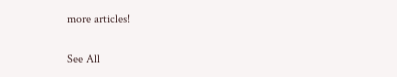more articles!

See All